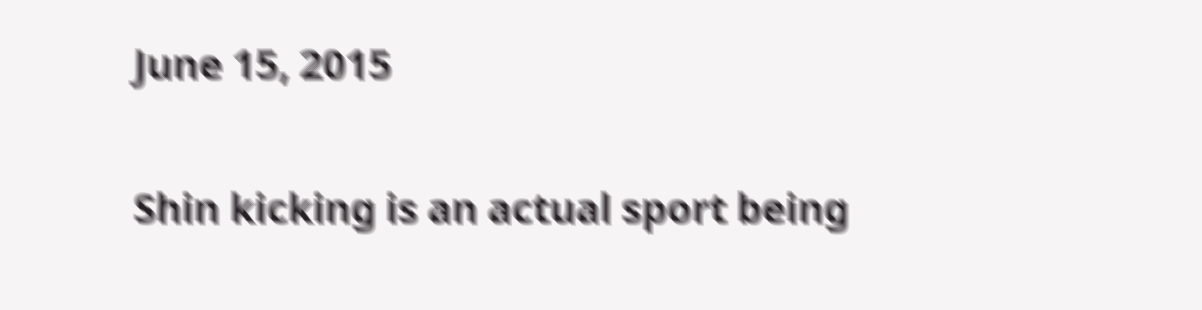June 15, 2015

Shin kicking is an actual sport being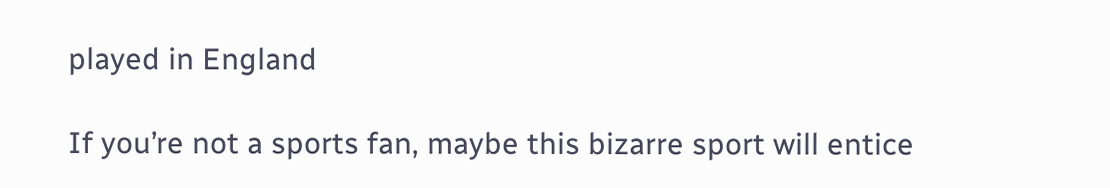played in England

If you’re not a sports fan, maybe this bizarre sport will entice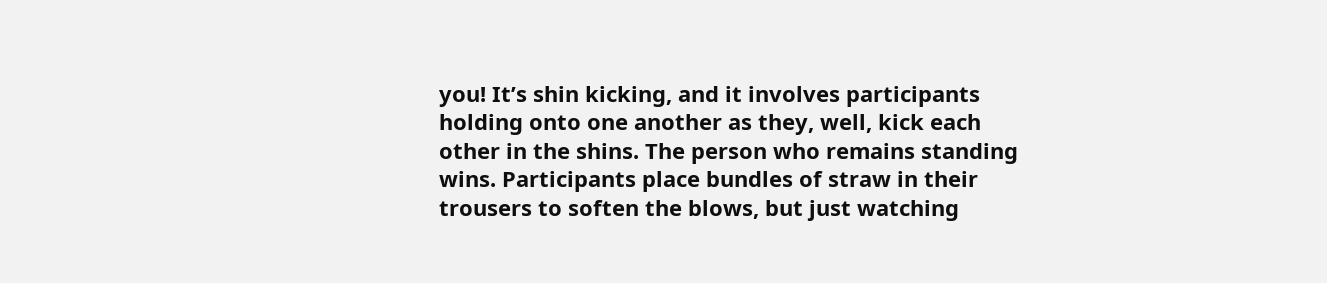you! It’s shin kicking, and it involves participants holding onto one another as they, well, kick each other in the shins. The person who remains standing wins. Participants place bundles of straw in their trousers to soften the blows, but just watching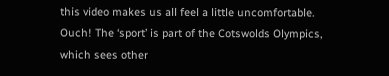this video makes us all feel a little uncomfortable. Ouch! The ‘sport’ is part of the Cotswolds Olympics, which sees other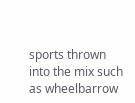sports thrown into the mix such as wheelbarrow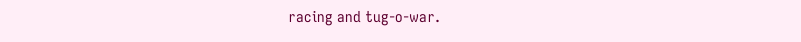racing and tug-o-war.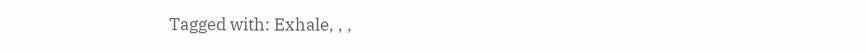Tagged with: Exhale, , ,